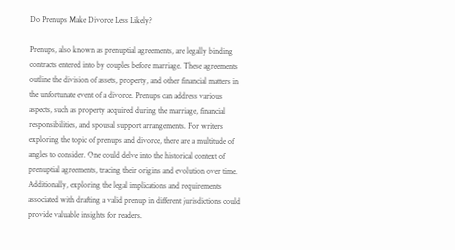Do Prenups Make Divorce Less Likely?

Prenups, also known as prenuptial agreements, are legally binding contracts entered into by couples before marriage. These agreements outline the division of assets, property, and other financial matters in the unfortunate event of a divorce. Prenups can address various aspects, such as property acquired during the marriage, financial responsibilities, and spousal support arrangements. For writers exploring the topic of prenups and divorce, there are a multitude of angles to consider. One could delve into the historical context of prenuptial agreements, tracing their origins and evolution over time. Additionally, exploring the legal implications and requirements associated with drafting a valid prenup in different jurisdictions could provide valuable insights for readers.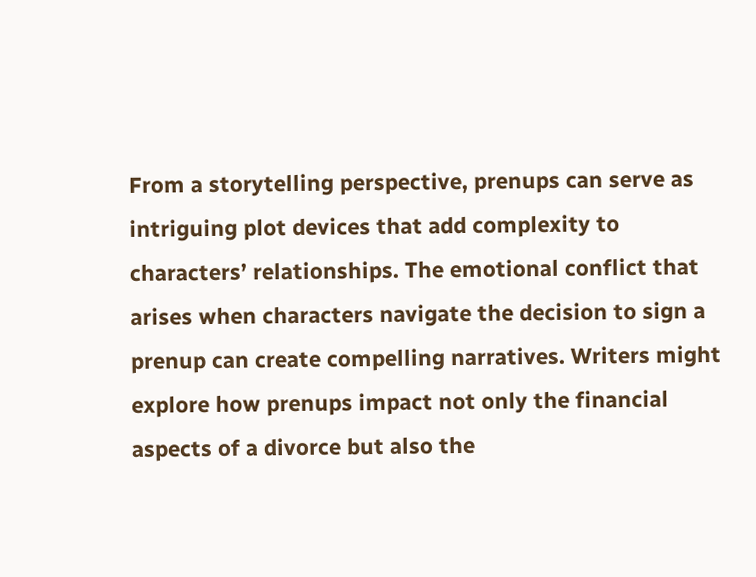From a storytelling perspective, prenups can serve as intriguing plot devices that add complexity to characters’ relationships. The emotional conflict that arises when characters navigate the decision to sign a prenup can create compelling narratives. Writers might explore how prenups impact not only the financial aspects of a divorce but also the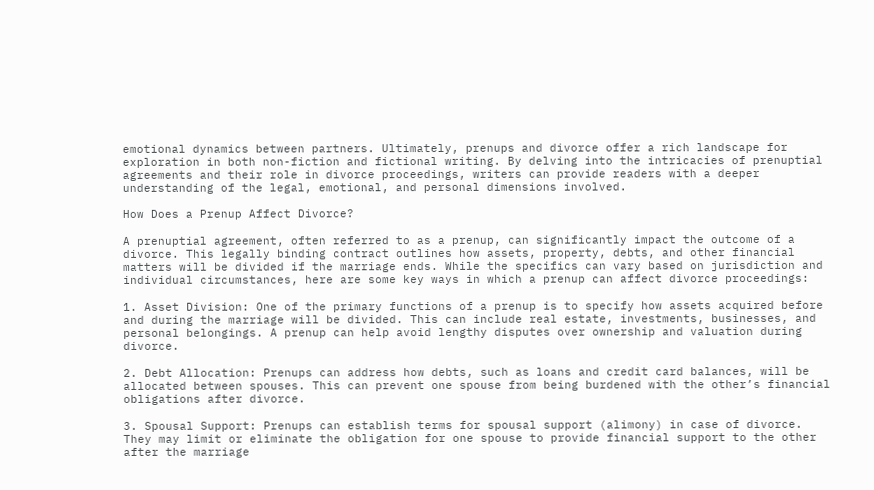emotional dynamics between partners. Ultimately, prenups and divorce offer a rich landscape for exploration in both non-fiction and fictional writing. By delving into the intricacies of prenuptial agreements and their role in divorce proceedings, writers can provide readers with a deeper understanding of the legal, emotional, and personal dimensions involved.

How Does a Prenup Affect Divorce?

A prenuptial agreement, often referred to as a prenup, can significantly impact the outcome of a divorce. This legally binding contract outlines how assets, property, debts, and other financial matters will be divided if the marriage ends. While the specifics can vary based on jurisdiction and individual circumstances, here are some key ways in which a prenup can affect divorce proceedings:

1. Asset Division: One of the primary functions of a prenup is to specify how assets acquired before and during the marriage will be divided. This can include real estate, investments, businesses, and personal belongings. A prenup can help avoid lengthy disputes over ownership and valuation during divorce.

2. Debt Allocation: Prenups can address how debts, such as loans and credit card balances, will be allocated between spouses. This can prevent one spouse from being burdened with the other’s financial obligations after divorce.

3. Spousal Support: Prenups can establish terms for spousal support (alimony) in case of divorce. They may limit or eliminate the obligation for one spouse to provide financial support to the other after the marriage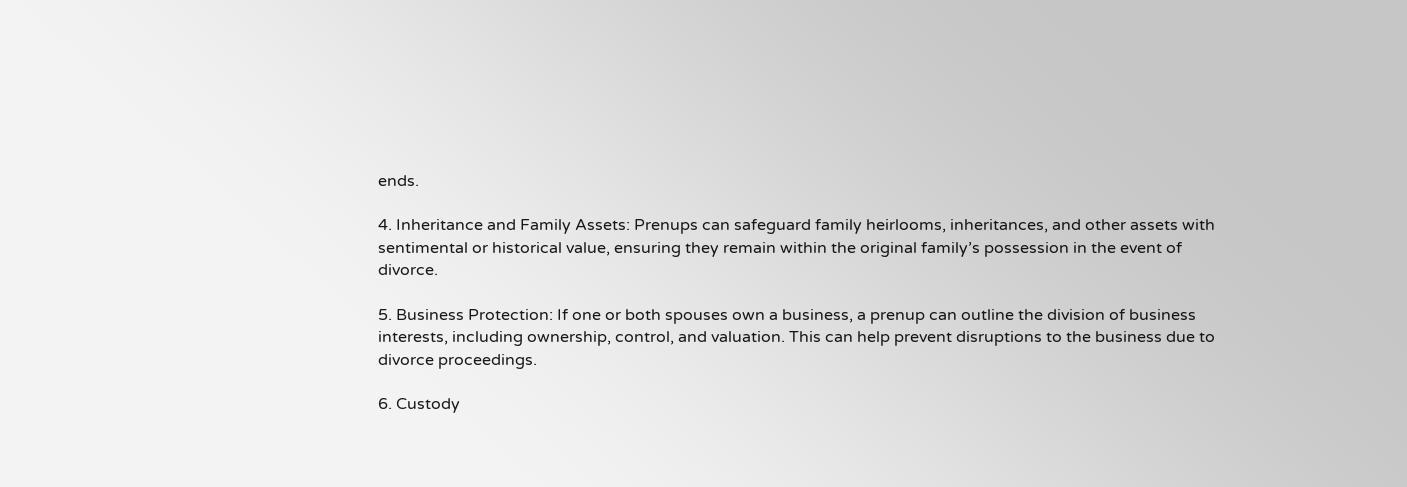ends.

4. Inheritance and Family Assets: Prenups can safeguard family heirlooms, inheritances, and other assets with sentimental or historical value, ensuring they remain within the original family’s possession in the event of divorce.

5. Business Protection: If one or both spouses own a business, a prenup can outline the division of business interests, including ownership, control, and valuation. This can help prevent disruptions to the business due to divorce proceedings.

6. Custody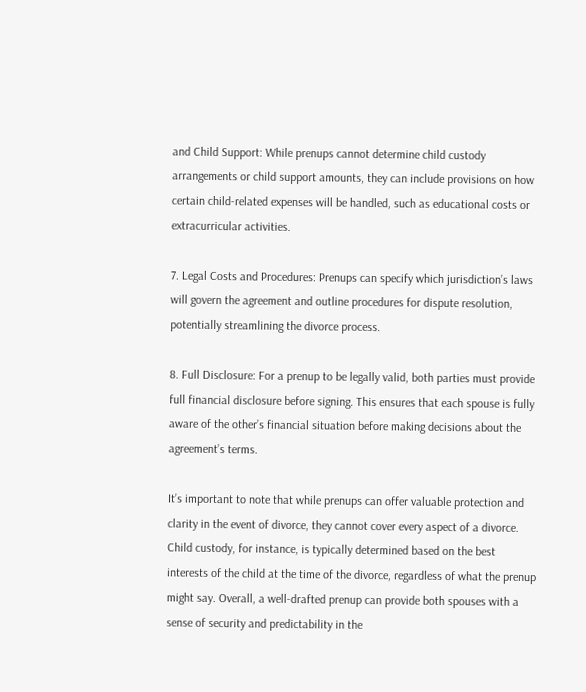and Child Support: While prenups cannot determine child custody arrangements or child support amounts, they can include provisions on how certain child-related expenses will be handled, such as educational costs or extracurricular activities.

7. Legal Costs and Procedures: Prenups can specify which jurisdiction’s laws will govern the agreement and outline procedures for dispute resolution, potentially streamlining the divorce process.

8. Full Disclosure: For a prenup to be legally valid, both parties must provide full financial disclosure before signing. This ensures that each spouse is fully aware of the other’s financial situation before making decisions about the agreement’s terms.

It’s important to note that while prenups can offer valuable protection and clarity in the event of divorce, they cannot cover every aspect of a divorce. Child custody, for instance, is typically determined based on the best interests of the child at the time of the divorce, regardless of what the prenup might say. Overall, a well-drafted prenup can provide both spouses with a sense of security and predictability in the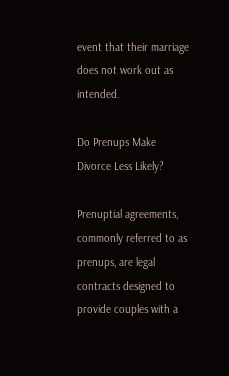event that their marriage does not work out as intended.

Do Prenups Make Divorce Less Likely?

Prenuptial agreements, commonly referred to as prenups, are legal contracts designed to provide couples with a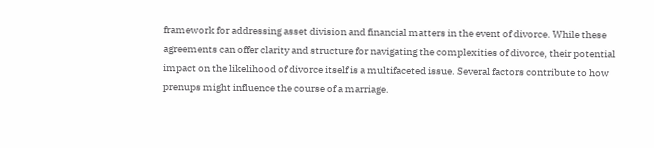framework for addressing asset division and financial matters in the event of divorce. While these agreements can offer clarity and structure for navigating the complexities of divorce, their potential impact on the likelihood of divorce itself is a multifaceted issue. Several factors contribute to how prenups might influence the course of a marriage.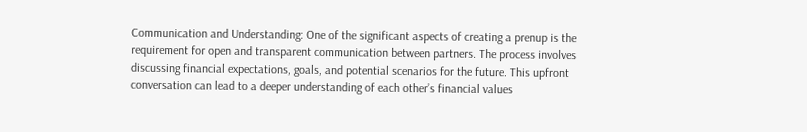Communication and Understanding: One of the significant aspects of creating a prenup is the requirement for open and transparent communication between partners. The process involves discussing financial expectations, goals, and potential scenarios for the future. This upfront conversation can lead to a deeper understanding of each other’s financial values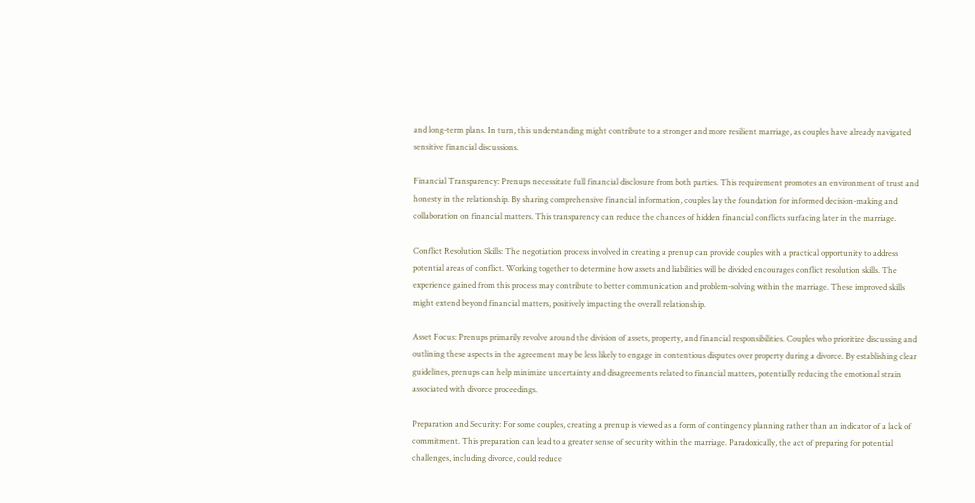and long-term plans. In turn, this understanding might contribute to a stronger and more resilient marriage, as couples have already navigated sensitive financial discussions.

Financial Transparency: Prenups necessitate full financial disclosure from both parties. This requirement promotes an environment of trust and honesty in the relationship. By sharing comprehensive financial information, couples lay the foundation for informed decision-making and collaboration on financial matters. This transparency can reduce the chances of hidden financial conflicts surfacing later in the marriage.

Conflict Resolution Skills: The negotiation process involved in creating a prenup can provide couples with a practical opportunity to address potential areas of conflict. Working together to determine how assets and liabilities will be divided encourages conflict resolution skills. The experience gained from this process may contribute to better communication and problem-solving within the marriage. These improved skills might extend beyond financial matters, positively impacting the overall relationship.

Asset Focus: Prenups primarily revolve around the division of assets, property, and financial responsibilities. Couples who prioritize discussing and outlining these aspects in the agreement may be less likely to engage in contentious disputes over property during a divorce. By establishing clear guidelines, prenups can help minimize uncertainty and disagreements related to financial matters, potentially reducing the emotional strain associated with divorce proceedings.

Preparation and Security: For some couples, creating a prenup is viewed as a form of contingency planning rather than an indicator of a lack of commitment. This preparation can lead to a greater sense of security within the marriage. Paradoxically, the act of preparing for potential challenges, including divorce, could reduce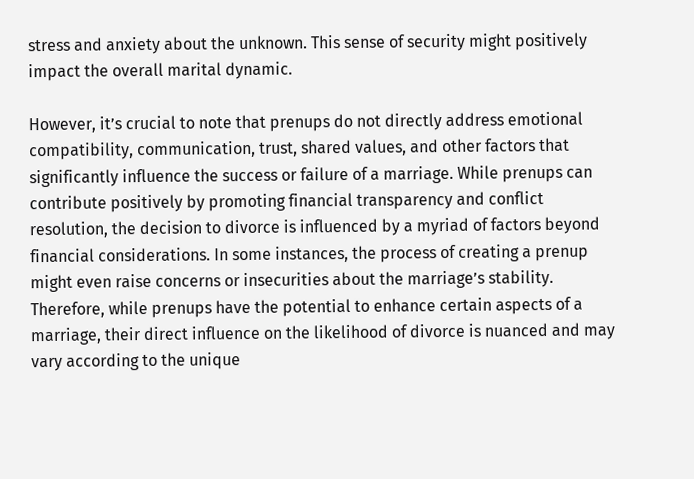stress and anxiety about the unknown. This sense of security might positively impact the overall marital dynamic.

However, it’s crucial to note that prenups do not directly address emotional compatibility, communication, trust, shared values, and other factors that significantly influence the success or failure of a marriage. While prenups can contribute positively by promoting financial transparency and conflict resolution, the decision to divorce is influenced by a myriad of factors beyond financial considerations. In some instances, the process of creating a prenup might even raise concerns or insecurities about the marriage’s stability. Therefore, while prenups have the potential to enhance certain aspects of a marriage, their direct influence on the likelihood of divorce is nuanced and may vary according to the unique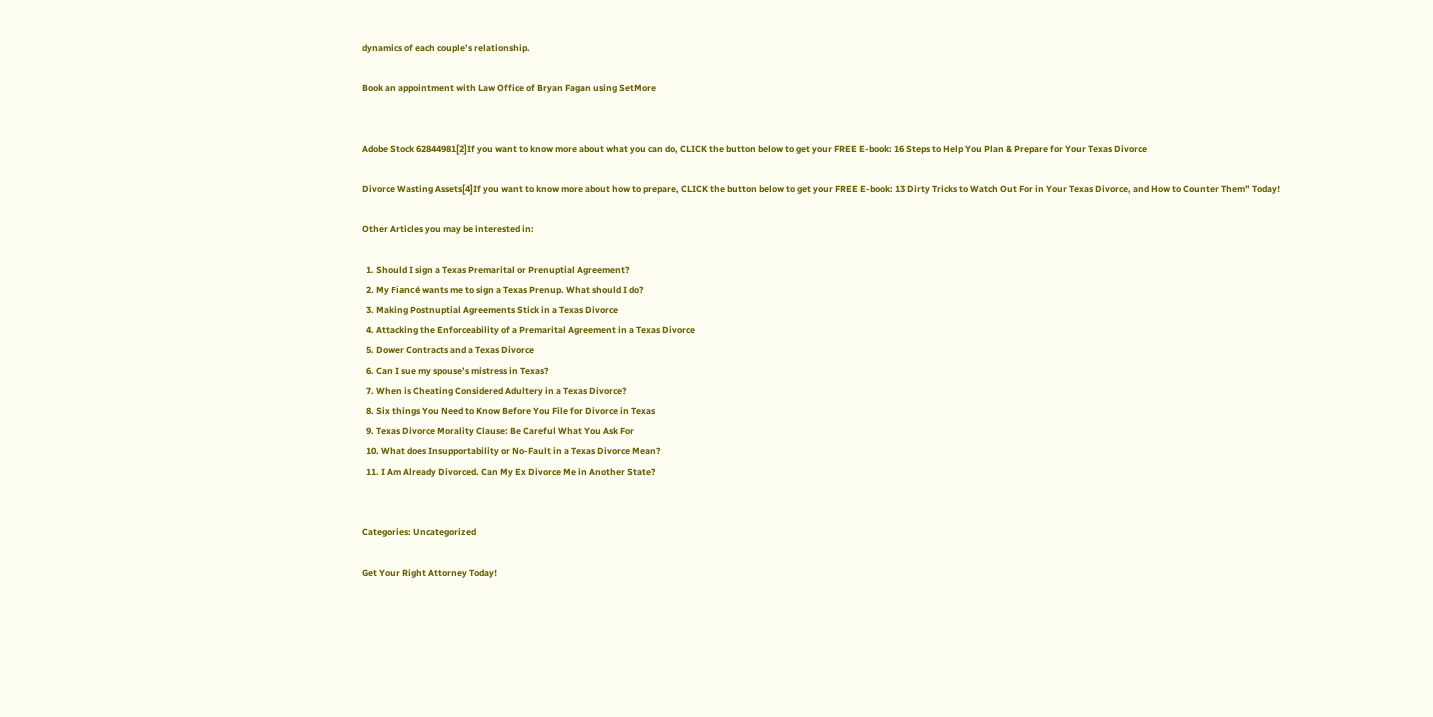dynamics of each couple’s relationship.

Book an appointment with Law Office of Bryan Fagan using SetMore


Adobe Stock 62844981[2]If you want to know more about what you can do, CLICK the button below to get your FREE E-book: 16 Steps to Help You Plan & Prepare for Your Texas Divorce

Divorce Wasting Assets[4]If you want to know more about how to prepare, CLICK the button below to get your FREE E-book: 13 Dirty Tricks to Watch Out For in Your Texas Divorce, and How to Counter Them” Today!

Other Articles you may be interested in:

  1. Should I sign a Texas Premarital or Prenuptial Agreement?
  2. My Fiancé wants me to sign a Texas Prenup. What should I do?
  3. Making Postnuptial Agreements Stick in a Texas Divorce
  4. Attacking the Enforceability of a Premarital Agreement in a Texas Divorce
  5. Dower Contracts and a Texas Divorce
  6. Can I sue my spouse’s mistress in Texas?
  7. When is Cheating Considered Adultery in a Texas Divorce?
  8. Six things You Need to Know Before You File for Divorce in Texas
  9. Texas Divorce Morality Clause: Be Careful What You Ask For
  10. What does Insupportability or No-Fault in a Texas Divorce Mean?
  11. I Am Already Divorced. Can My Ex Divorce Me in Another State?


Categories: Uncategorized

Get Your Right Attorney Today!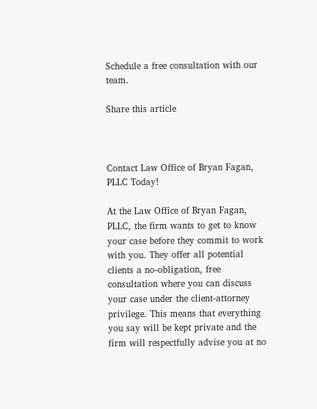Schedule a free consultation with our team.

Share this article



Contact Law Office of Bryan Fagan, PLLC Today!

At the Law Office of Bryan Fagan, PLLC, the firm wants to get to know your case before they commit to work with you. They offer all potential clients a no-obligation, free consultation where you can discuss your case under the client-attorney privilege. This means that everything you say will be kept private and the firm will respectfully advise you at no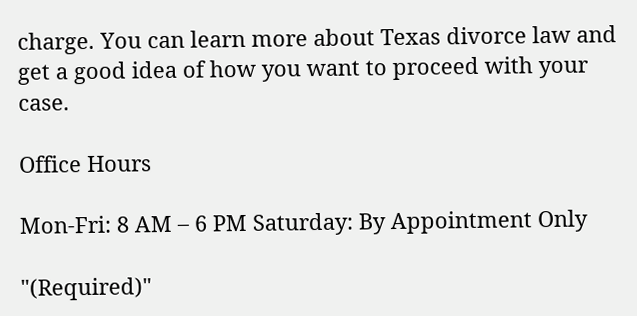charge. You can learn more about Texas divorce law and get a good idea of how you want to proceed with your case.

Office Hours

Mon-Fri: 8 AM – 6 PM Saturday: By Appointment Only

"(Required)"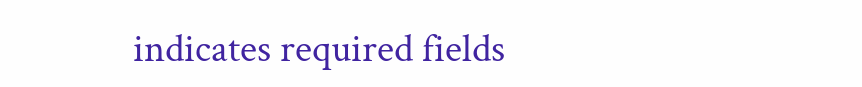indicates required fields